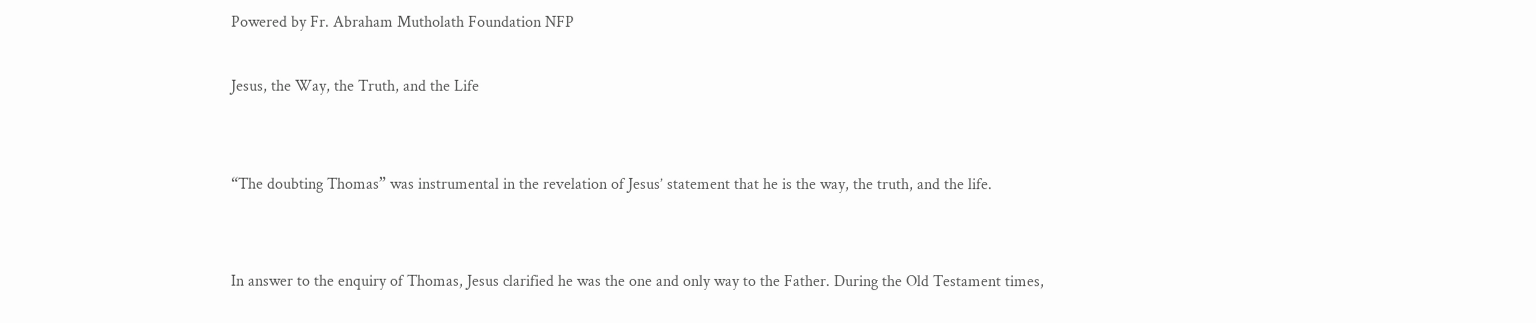Powered by Fr. Abraham Mutholath Foundation NFP

Jesus, the Way, the Truth, and the Life


“The doubting Thomas” was instrumental in the revelation of Jesus’ statement that he is the way, the truth, and the life.


In answer to the enquiry of Thomas, Jesus clarified he was the one and only way to the Father. During the Old Testament times,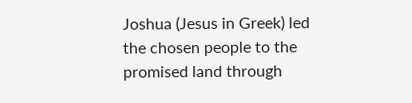Joshua (Jesus in Greek) led the chosen people to the promised land through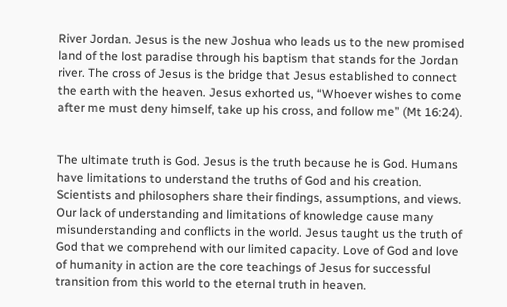River Jordan. Jesus is the new Joshua who leads us to the new promised land of the lost paradise through his baptism that stands for the Jordan river. The cross of Jesus is the bridge that Jesus established to connect the earth with the heaven. Jesus exhorted us, “Whoever wishes to come after me must deny himself, take up his cross, and follow me” (Mt 16:24).


The ultimate truth is God. Jesus is the truth because he is God. Humans have limitations to understand the truths of God and his creation. Scientists and philosophers share their findings, assumptions, and views. Our lack of understanding and limitations of knowledge cause many misunderstanding and conflicts in the world. Jesus taught us the truth of God that we comprehend with our limited capacity. Love of God and love of humanity in action are the core teachings of Jesus for successful transition from this world to the eternal truth in heaven.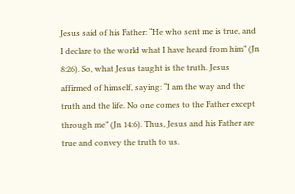Jesus said of his Father: “He who sent me is true, and I declare to the world what I have heard from him” (Jn 8:26). So, what Jesus taught is the truth. Jesus affirmed of himself, saying: “I am the way and the truth and the life. No one comes to the Father except through me” (Jn 14:6). Thus, Jesus and his Father are true and convey the truth to us.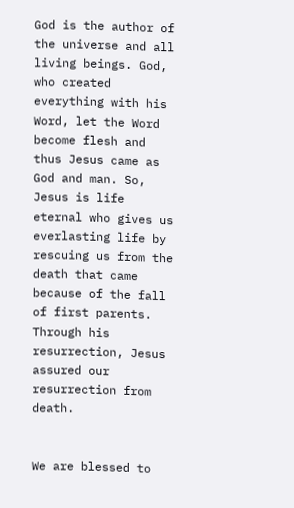God is the author of the universe and all living beings. God, who created everything with his Word, let the Word become flesh and thus Jesus came as God and man. So, Jesus is life eternal who gives us everlasting life by rescuing us from the death that came because of the fall of first parents. Through his resurrection, Jesus assured our resurrection from death.


We are blessed to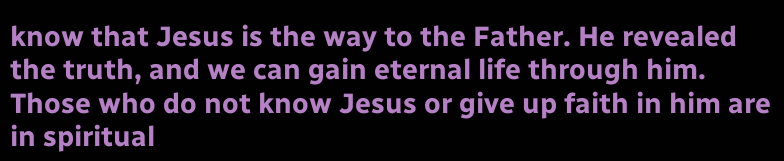know that Jesus is the way to the Father. He revealed the truth, and we can gain eternal life through him. Those who do not know Jesus or give up faith in him are in spiritual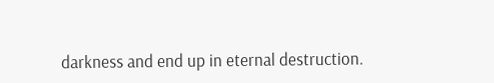darkness and end up in eternal destruction.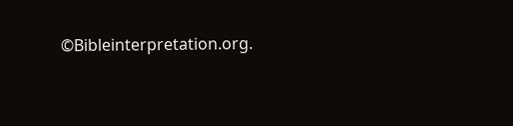©Bibleinterpretation.org.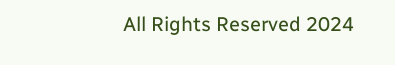All Rights Reserved 2024